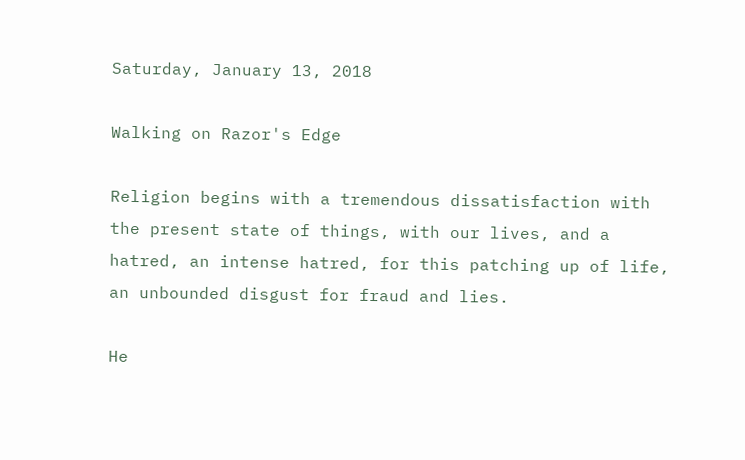Saturday, January 13, 2018

Walking on Razor's Edge

Religion begins with a tremendous dissatisfaction with the present state of things, with our lives, and a hatred, an intense hatred, for this patching up of life, an unbounded disgust for fraud and lies.

He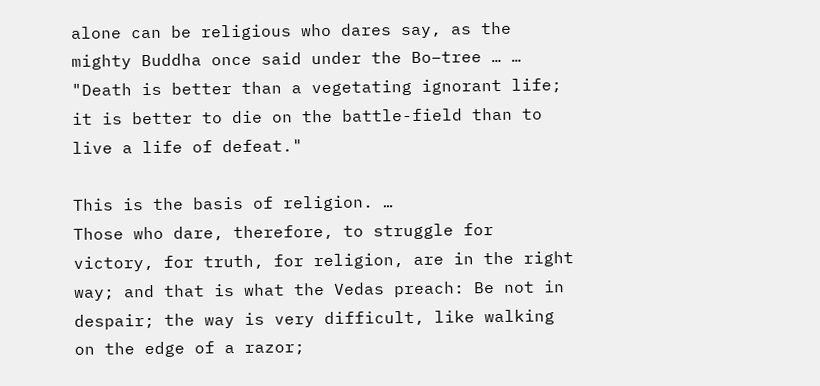alone can be religious who dares say, as the mighty Buddha once said under the Bo–tree … …
"Death is better than a vegetating ignorant life; it is better to die on the battle-field than to live a life of defeat."

This is the basis of religion. …
Those who dare, therefore, to struggle for victory, for truth, for religion, are in the right way; and that is what the Vedas preach: Be not in despair; the way is very difficult, like walking on the edge of a razor;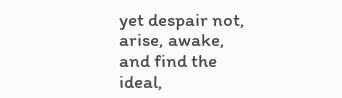yet despair not, arise, awake, and find the ideal,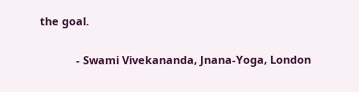the goal.

            - Swami Vivekananda, Jnana-Yoga, London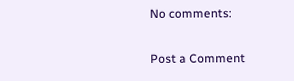No comments:

Post a Comment